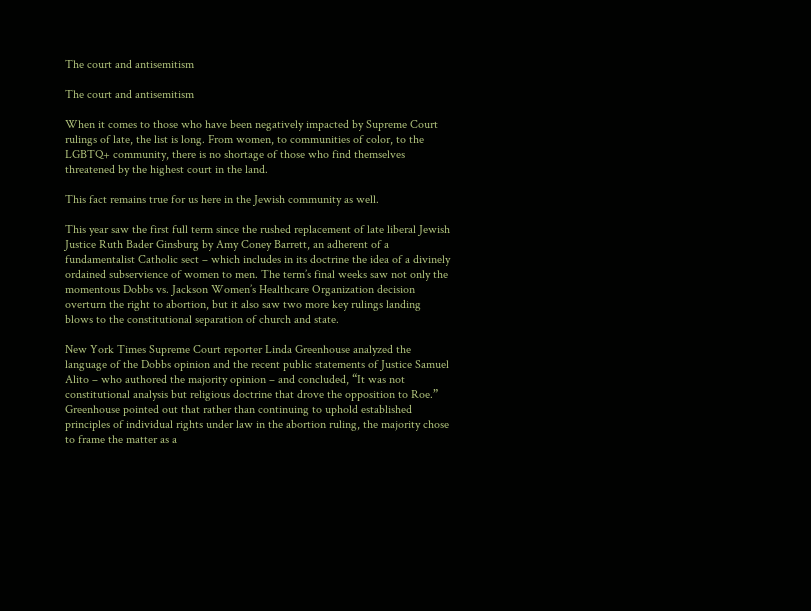The court and antisemitism

The court and antisemitism

When it comes to those who have been negatively impacted by Supreme Court rulings of late, the list is long. From women, to communities of color, to the LGBTQ+ community, there is no shortage of those who find themselves threatened by the highest court in the land.

This fact remains true for us here in the Jewish community as well.

This year saw the first full term since the rushed replacement of late liberal Jewish Justice Ruth Bader Ginsburg by Amy Coney Barrett, an adherent of a fundamentalist Catholic sect – which includes in its doctrine the idea of a divinely ordained subservience of women to men. The term’s final weeks saw not only the momentous Dobbs vs. Jackson Women’s Healthcare Organization decision overturn the right to abortion, but it also saw two more key rulings landing blows to the constitutional separation of church and state.

New York Times Supreme Court reporter Linda Greenhouse analyzed the language of the Dobbs opinion and the recent public statements of Justice Samuel Alito – who authored the majority opinion – and concluded, “It was not constitutional analysis but religious doctrine that drove the opposition to Roe.” Greenhouse pointed out that rather than continuing to uphold established principles of individual rights under law in the abortion ruling, the majority chose to frame the matter as a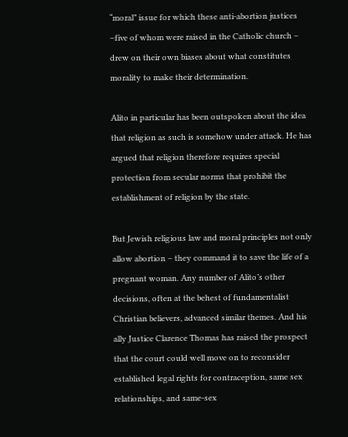“moral” issue for which these anti-abortion justices –five of whom were raised in the Catholic church – drew on their own biases about what constitutes morality to make their determination.

Alito in particular has been outspoken about the idea that religion as such is somehow under attack. He has argued that religion therefore requires special protection from secular norms that prohibit the establishment of religion by the state.

But Jewish religious law and moral principles not only allow abortion – they command it to save the life of a pregnant woman. Any number of Alito’s other decisions, often at the behest of fundamentalist Christian believers, advanced similar themes. And his ally Justice Clarence Thomas has raised the prospect that the court could well move on to reconsider established legal rights for contraception, same sex relationships, and same-sex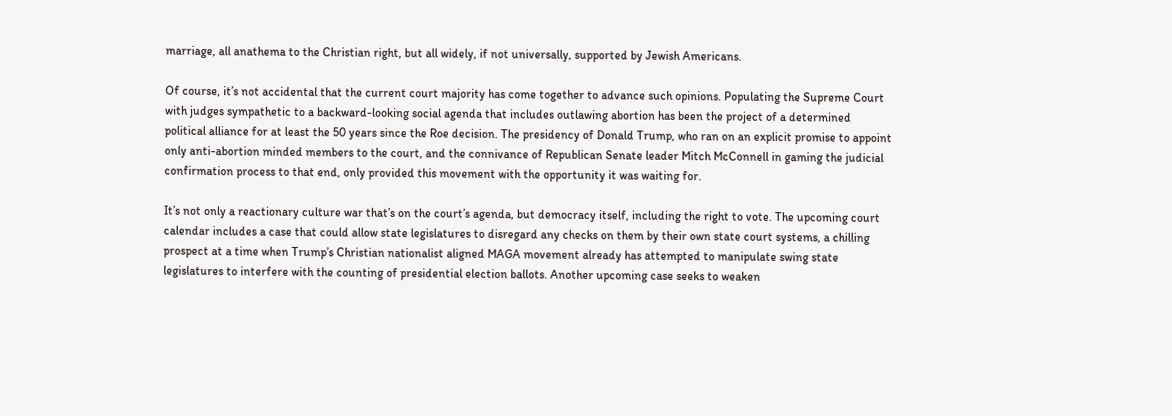marriage, all anathema to the Christian right, but all widely, if not universally, supported by Jewish Americans.

Of course, it’s not accidental that the current court majority has come together to advance such opinions. Populating the Supreme Court with judges sympathetic to a backward-looking social agenda that includes outlawing abortion has been the project of a determined political alliance for at least the 50 years since the Roe decision. The presidency of Donald Trump, who ran on an explicit promise to appoint only anti-abortion minded members to the court, and the connivance of Republican Senate leader Mitch McConnell in gaming the judicial confirmation process to that end, only provided this movement with the opportunity it was waiting for.

It’s not only a reactionary culture war that’s on the court’s agenda, but democracy itself, including the right to vote. The upcoming court calendar includes a case that could allow state legislatures to disregard any checks on them by their own state court systems, a chilling prospect at a time when Trump’s Christian nationalist aligned MAGA movement already has attempted to manipulate swing state legislatures to interfere with the counting of presidential election ballots. Another upcoming case seeks to weaken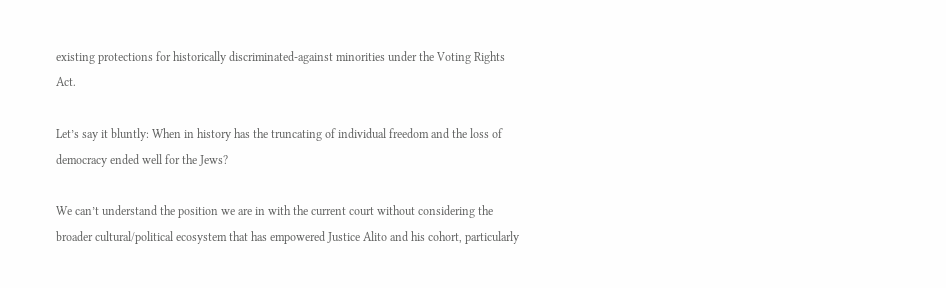existing protections for historically discriminated-against minorities under the Voting Rights Act.

Let’s say it bluntly: When in history has the truncating of individual freedom and the loss of democracy ended well for the Jews?

We can’t understand the position we are in with the current court without considering the broader cultural/political ecosystem that has empowered Justice Alito and his cohort, particularly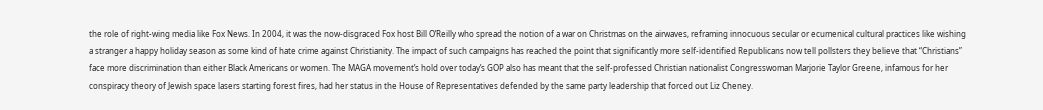the role of right-wing media like Fox News. In 2004, it was the now-disgraced Fox host Bill O’Reilly who spread the notion of a war on Christmas on the airwaves, reframing innocuous secular or ecumenical cultural practices like wishing a stranger a happy holiday season as some kind of hate crime against Christianity. The impact of such campaigns has reached the point that significantly more self-identified Republicans now tell pollsters they believe that “Christians” face more discrimination than either Black Americans or women. The MAGA movement’s hold over today’s GOP also has meant that the self-professed Christian nationalist Congresswoman Marjorie Taylor Greene, infamous for her conspiracy theory of Jewish space lasers starting forest fires, had her status in the House of Representatives defended by the same party leadership that forced out Liz Cheney.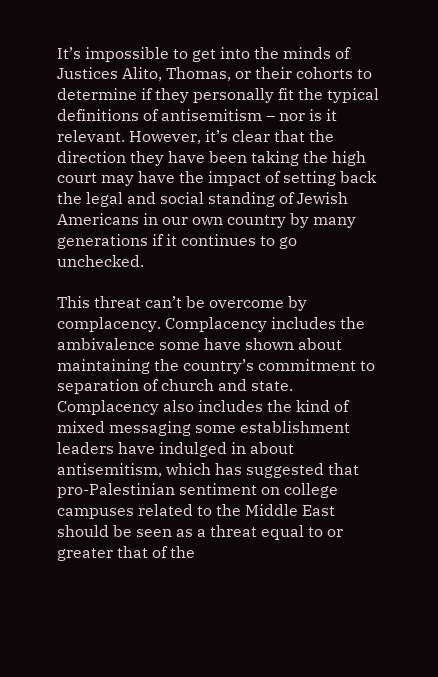It’s impossible to get into the minds of Justices Alito, Thomas, or their cohorts to determine if they personally fit the typical definitions of antisemitism – nor is it relevant. However, it’s clear that the direction they have been taking the high court may have the impact of setting back the legal and social standing of Jewish Americans in our own country by many generations if it continues to go unchecked.

This threat can’t be overcome by complacency. Complacency includes the ambivalence some have shown about maintaining the country’s commitment to separation of church and state. Complacency also includes the kind of mixed messaging some establishment leaders have indulged in about antisemitism, which has suggested that pro-Palestinian sentiment on college campuses related to the Middle East should be seen as a threat equal to or greater that of the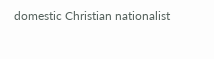domestic Christian nationalist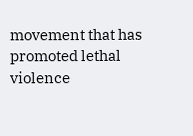movement that has promoted lethal violence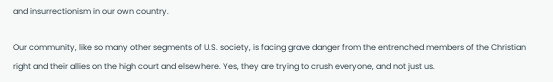and insurrectionism in our own country.

Our community, like so many other segments of U.S. society, is facing grave danger from the entrenched members of the Christian right and their allies on the high court and elsewhere. Yes, they are trying to crush everyone, and not just us.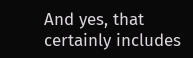And yes, that certainly includes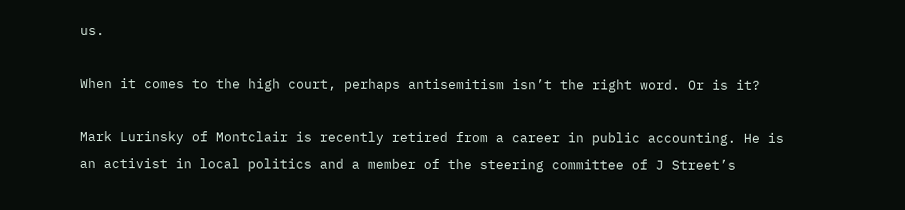us.

When it comes to the high court, perhaps antisemitism isn’t the right word. Or is it?

Mark Lurinsky of Montclair is recently retired from a career in public accounting. He is an activist in local politics and a member of the steering committee of J Street’s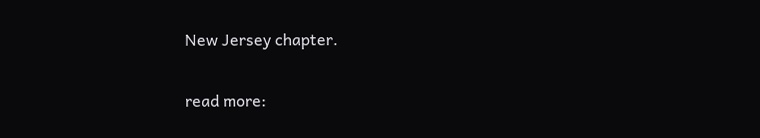New Jersey chapter.

read more: